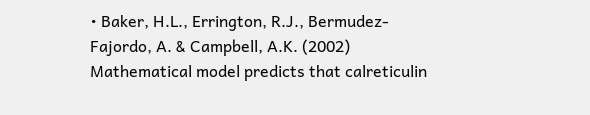• Baker, H.L., Errington, R.J., Bermudez-Fajordo, A. & Campbell, A.K. (2002) Mathematical model predicts that calreticulin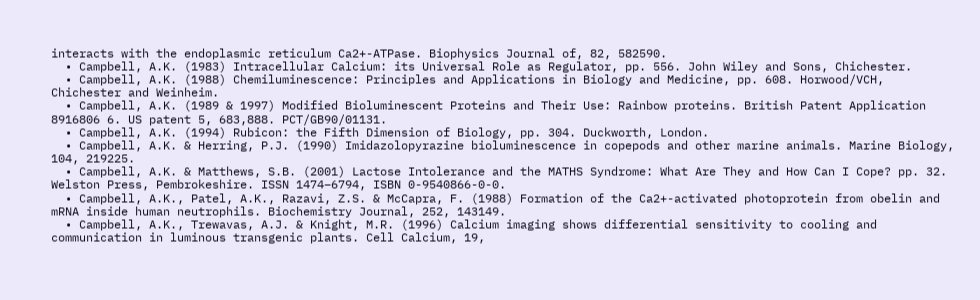interacts with the endoplasmic reticulum Ca2+-ATPase. Biophysics Journal of, 82, 582590.
  • Campbell, A.K. (1983) Intracellular Calcium: its Universal Role as Regulator, pp. 556. John Wiley and Sons, Chichester.
  • Campbell, A.K. (1988) Chemiluminescence: Principles and Applications in Biology and Medicine, pp. 608. Horwood/VCH, Chichester and Weinheim.
  • Campbell, A.K. (1989 & 1997) Modified Bioluminescent Proteins and Their Use: Rainbow proteins. British Patent Application 8916806 6. US patent 5, 683,888. PCT/GB90/01131.
  • Campbell, A.K. (1994) Rubicon: the Fifth Dimension of Biology, pp. 304. Duckworth, London.
  • Campbell, A.K. & Herring, P.J. (1990) Imidazolopyrazine bioluminescence in copepods and other marine animals. Marine Biology, 104, 219225.
  • Campbell, A.K. & Matthews, S.B. (2001) Lactose Intolerance and the MATHS Syndrome: What Are They and How Can I Cope? pp. 32. Welston Press, Pembrokeshire. ISSN 1474–6794, ISBN 0-9540866-0-0.
  • Campbell, A.K., Patel, A.K., Razavi, Z.S. & McCapra, F. (1988) Formation of the Ca2+-activated photoprotein from obelin and mRNA inside human neutrophils. Biochemistry Journal, 252, 143149.
  • Campbell, A.K., Trewavas, A.J. & Knight, M.R. (1996) Calcium imaging shows differential sensitivity to cooling and communication in luminous transgenic plants. Cell Calcium, 19,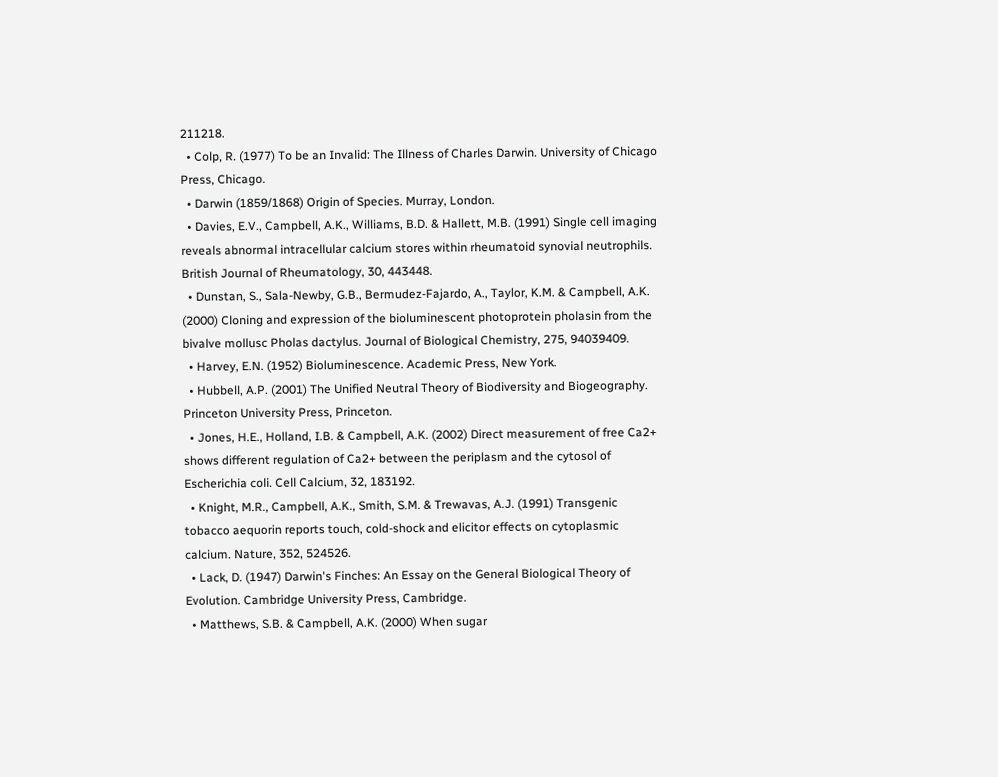211218.
  • Colp, R. (1977) To be an Invalid: The Illness of Charles Darwin. University of Chicago Press, Chicago.
  • Darwin (1859/1868) Origin of Species. Murray, London.
  • Davies, E.V., Campbell, A.K., Williams, B.D. & Hallett, M.B. (1991) Single cell imaging reveals abnormal intracellular calcium stores within rheumatoid synovial neutrophils. British Journal of Rheumatology, 30, 443448.
  • Dunstan, S., Sala-Newby, G.B., Bermudez-Fajardo, A., Taylor, K.M. & Campbell, A.K. (2000) Cloning and expression of the bioluminescent photoprotein pholasin from the bivalve mollusc Pholas dactylus. Journal of Biological Chemistry, 275, 94039409.
  • Harvey, E.N. (1952) Bioluminescence. Academic Press, New York.
  • Hubbell, A.P. (2001) The Unified Neutral Theory of Biodiversity and Biogeography. Princeton University Press, Princeton.
  • Jones, H.E., Holland, I.B. & Campbell, A.K. (2002) Direct measurement of free Ca2+ shows different regulation of Ca2+ between the periplasm and the cytosol of Escherichia coli. Cell Calcium, 32, 183192.
  • Knight, M.R., Campbell, A.K., Smith, S.M. & Trewavas, A.J. (1991) Transgenic tobacco aequorin reports touch, cold-shock and elicitor effects on cytoplasmic calcium. Nature, 352, 524526.
  • Lack, D. (1947) Darwin's Finches: An Essay on the General Biological Theory of Evolution. Cambridge University Press, Cambridge.
  • Matthews, S.B. & Campbell, A.K. (2000) When sugar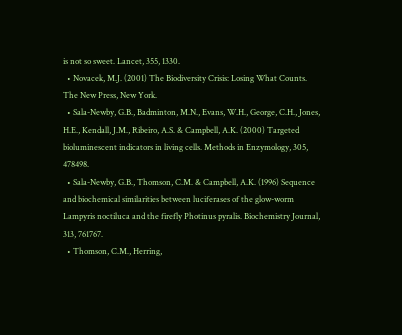is not so sweet. Lancet, 355, 1330.
  • Novacek, M.J. (2001) The Biodiversity Crisis: Losing What Counts. The New Press, New York.
  • Sala-Newby, G.B., Badminton, M.N., Evans, W.H., George, C.H., Jones, H.E., Kendall, J.M., Ribeiro, A.S. & Campbell, A.K. (2000) Targeted bioluminescent indicators in living cells. Methods in Enzymology, 305, 478498.
  • Sala-Newby, G.B., Thomson, C.M. & Campbell, A.K. (1996) Sequence and biochemical similarities between luciferases of the glow-worm Lampyris noctiluca and the firefly Photinus pyralis. Biochemistry Journal, 313, 761767.
  • Thomson, C.M., Herring,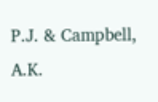P.J. & Campbell, A.K.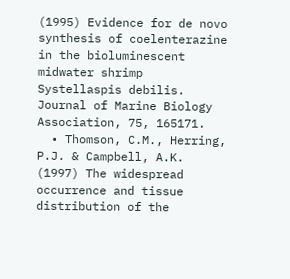(1995) Evidence for de novo synthesis of coelenterazine in the bioluminescent midwater shrimp Systellaspis debilis. Journal of Marine Biology Association, 75, 165171.
  • Thomson, C.M., Herring, P.J. & Campbell, A.K. (1997) The widespread occurrence and tissue distribution of the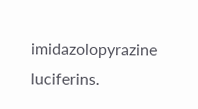imidazolopyrazine luciferins.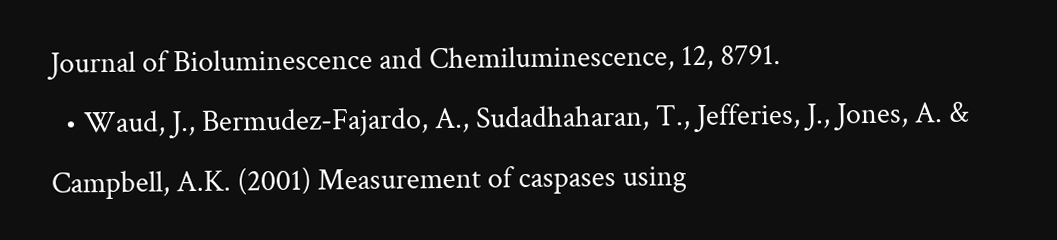Journal of Bioluminescence and Chemiluminescence, 12, 8791.
  • Waud, J., Bermudez-Fajardo, A., Sudadhaharan, T., Jefferies, J., Jones, A. & Campbell, A.K. (2001) Measurement of caspases using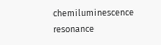chemiluminescence resonance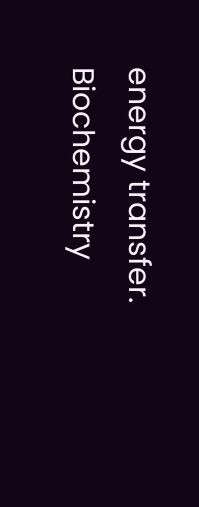energy transfer. Biochemistry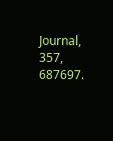Journal, 357, 687697.